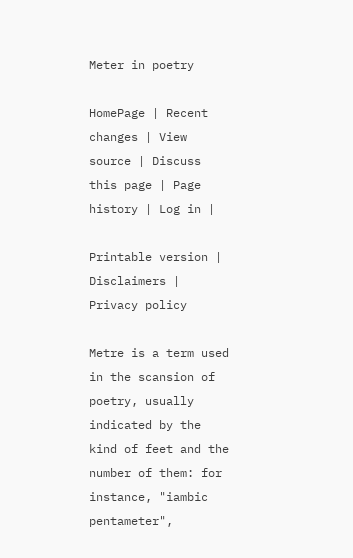Meter in poetry

HomePage | Recent changes | View source | Discuss this page | Page history | Log in |

Printable version | Disclaimers | Privacy policy

Metre is a term used in the scansion of poetry, usually indicated by the kind of feet and the number of them: for instance, "iambic pentameter",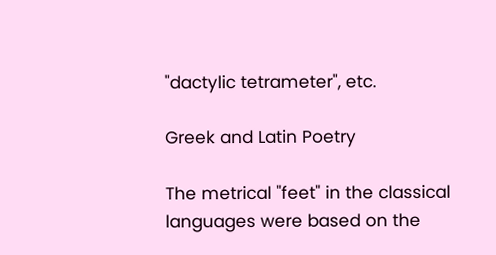"dactylic tetrameter", etc.

Greek and Latin Poetry

The metrical "feet" in the classical languages were based on the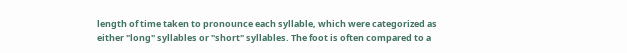length of time taken to pronounce each syllable, which were categorized as either "long" syllables or "short" syllables. The foot is often compared to a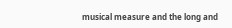musical measure and the long and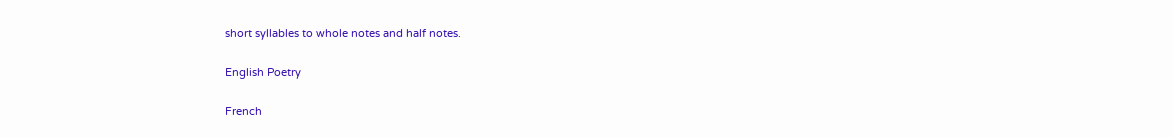short syllables to whole notes and half notes.

English Poetry

French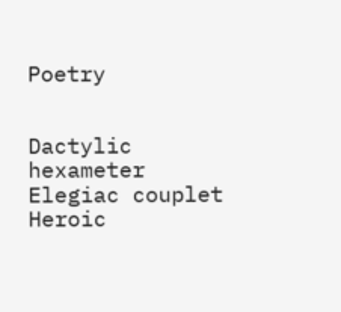Poetry


Dactylic hexameter
Elegiac couplet
Heroic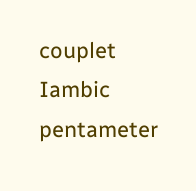couplet
Iambic pentameter